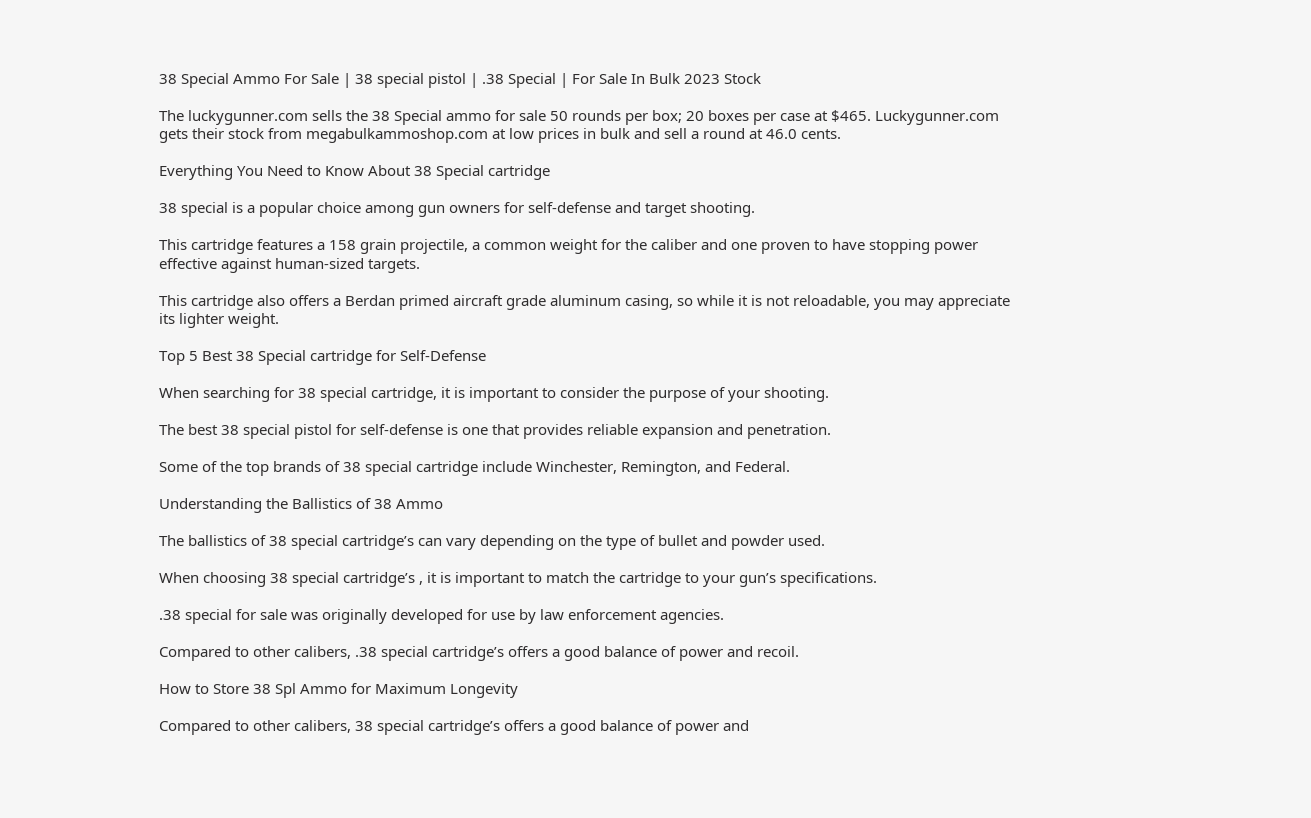38 Special Ammo For Sale | 38 special pistol | .38 Special | For Sale In Bulk 2023 Stock

The luckygunner.com sells the 38 Special ammo for sale 50 rounds per box; 20 boxes per case at $465. Luckygunner.com gets their stock from megabulkammoshop.com at low prices in bulk and sell a round at 46.0 cents.

Everything You Need to Know About 38 Special cartridge

38 special is a popular choice among gun owners for self-defense and target shooting.

This cartridge features a 158 grain projectile, a common weight for the caliber and one proven to have stopping power effective against human-sized targets.

This cartridge also offers a Berdan primed aircraft grade aluminum casing, so while it is not reloadable, you may appreciate its lighter weight.

Top 5 Best 38 Special cartridge for Self-Defense

When searching for 38 special cartridge, it is important to consider the purpose of your shooting.

The best 38 special pistol for self-defense is one that provides reliable expansion and penetration.

Some of the top brands of 38 special cartridge include Winchester, Remington, and Federal.

Understanding the Ballistics of 38 Ammo

The ballistics of 38 special cartridge’s can vary depending on the type of bullet and powder used.

When choosing 38 special cartridge’s , it is important to match the cartridge to your gun’s specifications.

.38 special for sale was originally developed for use by law enforcement agencies.

Compared to other calibers, .38 special cartridge’s offers a good balance of power and recoil.

How to Store 38 Spl Ammo for Maximum Longevity

Compared to other calibers, 38 special cartridge’s offers a good balance of power and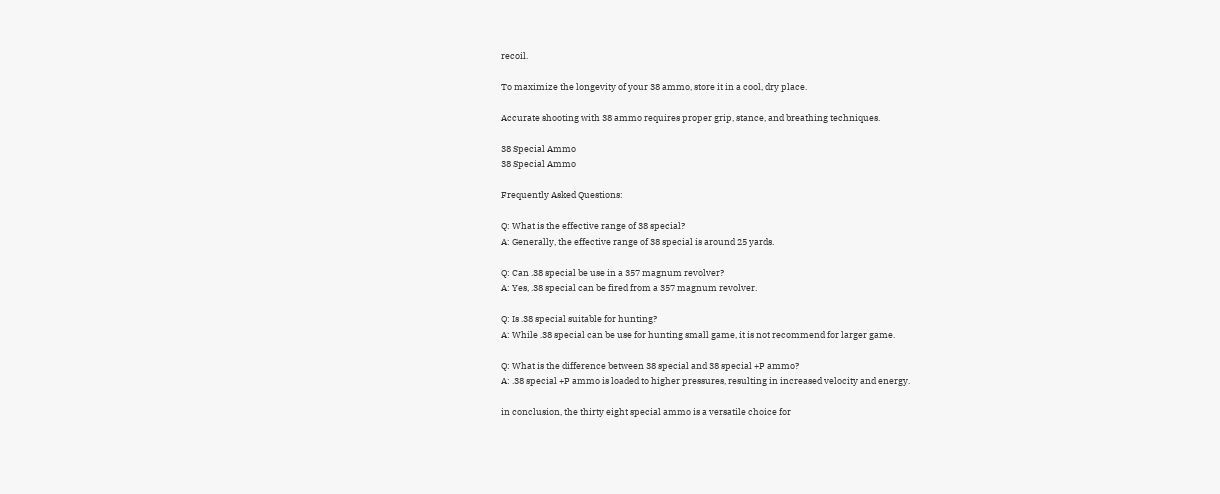recoil.

To maximize the longevity of your 38 ammo, store it in a cool, dry place.

Accurate shooting with 38 ammo requires proper grip, stance, and breathing techniques.

38 Special Ammo
38 Special Ammo

Frequently Asked Questions:

Q: What is the effective range of 38 special?
A: Generally, the effective range of 38 special is around 25 yards.

Q: Can .38 special be use in a 357 magnum revolver?
A: Yes, .38 special can be fired from a 357 magnum revolver.

Q: Is .38 special suitable for hunting?
A: While .38 special can be use for hunting small game, it is not recommend for larger game.

Q: What is the difference between 38 special and 38 special +P ammo?
A: .38 special +P ammo is loaded to higher pressures, resulting in increased velocity and energy.

in conclusion, the thirty eight special ammo is a versatile choice for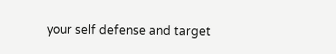your self defense and target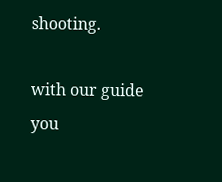shooting.

with our guide you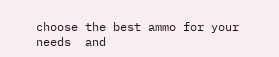choose the best ammo for your needs  and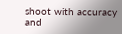shoot with accuracy and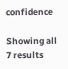confidence

Showing all 7 results